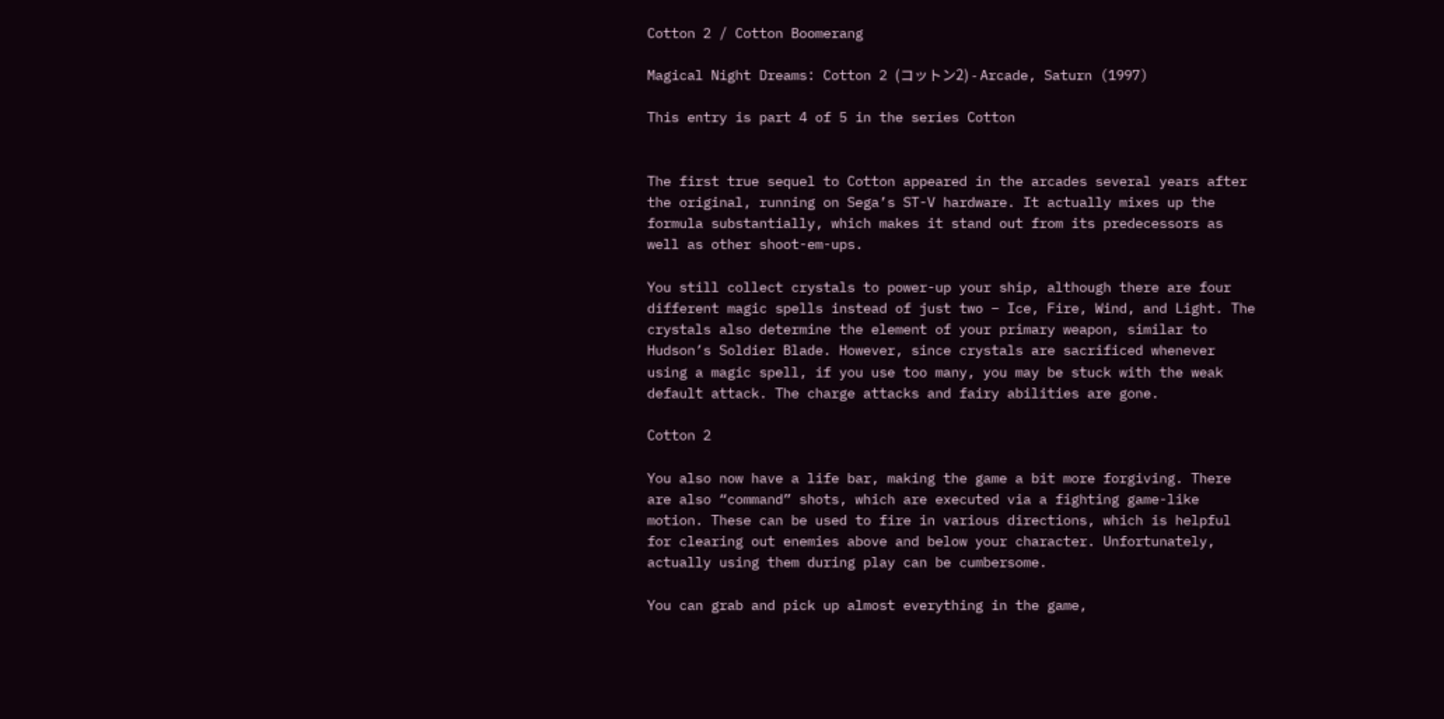Cotton 2 / Cotton Boomerang

Magical Night Dreams: Cotton 2 (コットン2) - Arcade, Saturn (1997)

This entry is part 4 of 5 in the series Cotton


The first true sequel to Cotton appeared in the arcades several years after the original, running on Sega’s ST-V hardware. It actually mixes up the formula substantially, which makes it stand out from its predecessors as well as other shoot-em-ups.

You still collect crystals to power-up your ship, although there are four different magic spells instead of just two – Ice, Fire, Wind, and Light. The crystals also determine the element of your primary weapon, similar to Hudson’s Soldier Blade. However, since crystals are sacrificed whenever using a magic spell, if you use too many, you may be stuck with the weak default attack. The charge attacks and fairy abilities are gone.

Cotton 2

You also now have a life bar, making the game a bit more forgiving. There are also “command” shots, which are executed via a fighting game-like motion. These can be used to fire in various directions, which is helpful for clearing out enemies above and below your character. Unfortunately, actually using them during play can be cumbersome.

You can grab and pick up almost everything in the game,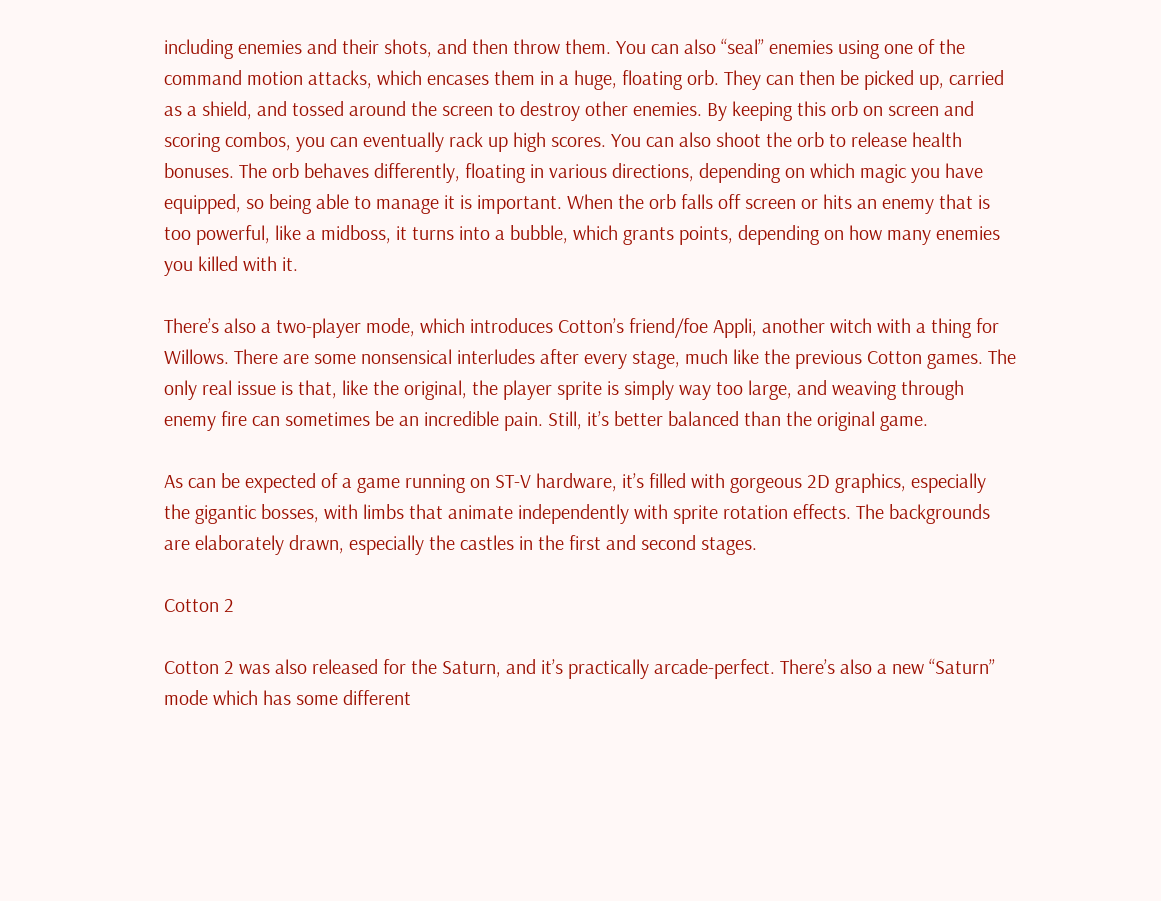including enemies and their shots, and then throw them. You can also “seal” enemies using one of the command motion attacks, which encases them in a huge, floating orb. They can then be picked up, carried as a shield, and tossed around the screen to destroy other enemies. By keeping this orb on screen and scoring combos, you can eventually rack up high scores. You can also shoot the orb to release health bonuses. The orb behaves differently, floating in various directions, depending on which magic you have equipped, so being able to manage it is important. When the orb falls off screen or hits an enemy that is too powerful, like a midboss, it turns into a bubble, which grants points, depending on how many enemies you killed with it.

There’s also a two-player mode, which introduces Cotton’s friend/foe Appli, another witch with a thing for Willows. There are some nonsensical interludes after every stage, much like the previous Cotton games. The only real issue is that, like the original, the player sprite is simply way too large, and weaving through enemy fire can sometimes be an incredible pain. Still, it’s better balanced than the original game.

As can be expected of a game running on ST-V hardware, it’s filled with gorgeous 2D graphics, especially the gigantic bosses, with limbs that animate independently with sprite rotation effects. The backgrounds are elaborately drawn, especially the castles in the first and second stages.

Cotton 2

Cotton 2 was also released for the Saturn, and it’s practically arcade-perfect. There’s also a new “Saturn” mode which has some different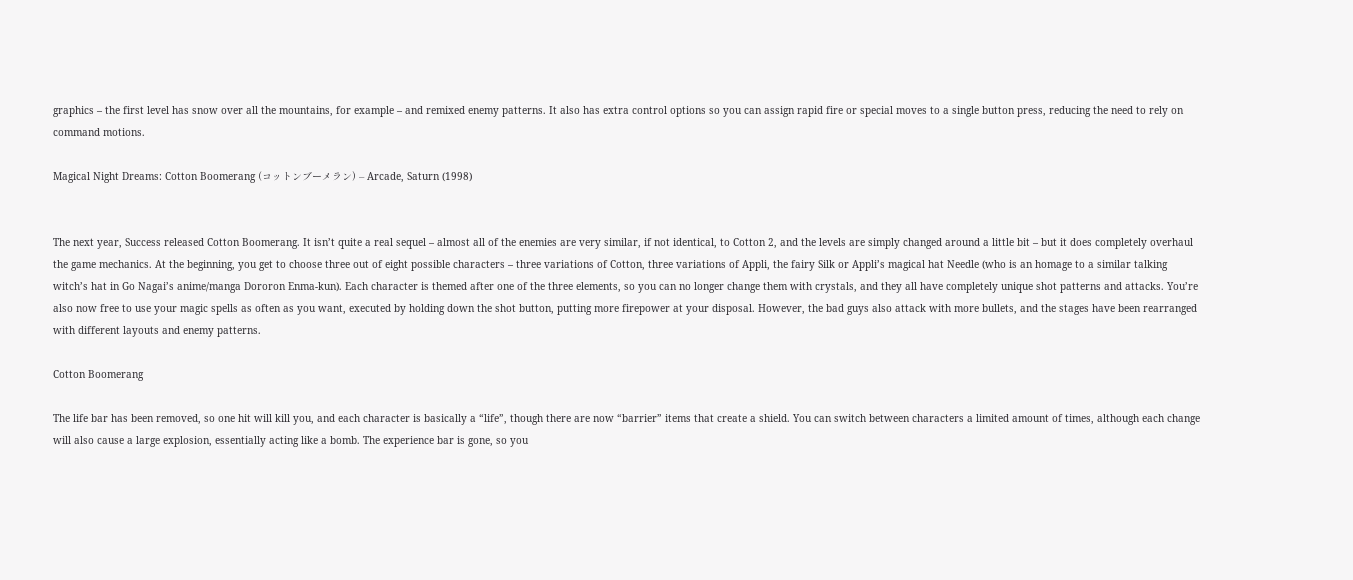graphics – the first level has snow over all the mountains, for example – and remixed enemy patterns. It also has extra control options so you can assign rapid fire or special moves to a single button press, reducing the need to rely on command motions.

Magical Night Dreams: Cotton Boomerang (コットンブーメラン) – Arcade, Saturn (1998)


The next year, Success released Cotton Boomerang. It isn’t quite a real sequel – almost all of the enemies are very similar, if not identical, to Cotton 2, and the levels are simply changed around a little bit – but it does completely overhaul the game mechanics. At the beginning, you get to choose three out of eight possible characters – three variations of Cotton, three variations of Appli, the fairy Silk or Appli’s magical hat Needle (who is an homage to a similar talking witch’s hat in Go Nagai’s anime/manga Dororon Enma-kun). Each character is themed after one of the three elements, so you can no longer change them with crystals, and they all have completely unique shot patterns and attacks. You’re also now free to use your magic spells as often as you want, executed by holding down the shot button, putting more firepower at your disposal. However, the bad guys also attack with more bullets, and the stages have been rearranged with different layouts and enemy patterns.

Cotton Boomerang

The life bar has been removed, so one hit will kill you, and each character is basically a “life”, though there are now “barrier” items that create a shield. You can switch between characters a limited amount of times, although each change will also cause a large explosion, essentially acting like a bomb. The experience bar is gone, so you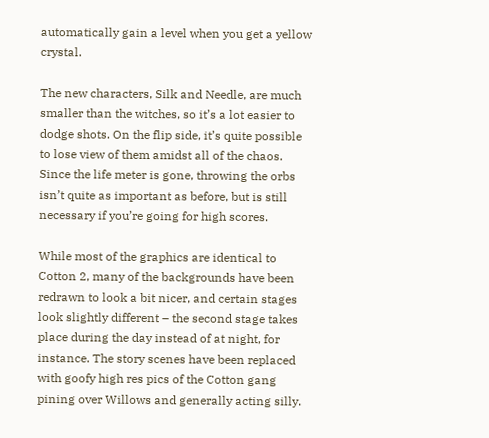automatically gain a level when you get a yellow crystal.

The new characters, Silk and Needle, are much smaller than the witches, so it’s a lot easier to dodge shots. On the flip side, it’s quite possible to lose view of them amidst all of the chaos. Since the life meter is gone, throwing the orbs isn’t quite as important as before, but is still necessary if you’re going for high scores.

While most of the graphics are identical to Cotton 2, many of the backgrounds have been redrawn to look a bit nicer, and certain stages look slightly different – the second stage takes place during the day instead of at night, for instance. The story scenes have been replaced with goofy high res pics of the Cotton gang pining over Willows and generally acting silly.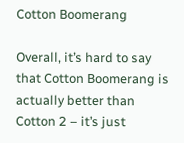Cotton Boomerang

Overall, it’s hard to say that Cotton Boomerang is actually better than Cotton 2 – it’s just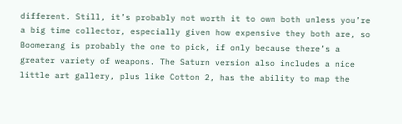different. Still, it’s probably not worth it to own both unless you’re a big time collector, especially given how expensive they both are, so Boomerang is probably the one to pick, if only because there’s a greater variety of weapons. The Saturn version also includes a nice little art gallery, plus like Cotton 2, has the ability to map the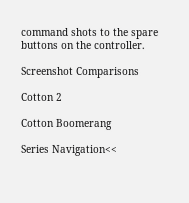command shots to the spare buttons on the controller.

Screenshot Comparisons

Cotton 2

Cotton Boomerang

Series Navigation<<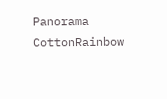Panorama CottonRainbow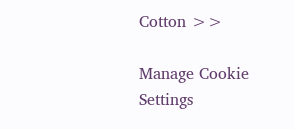Cotton >>

Manage Cookie Settings